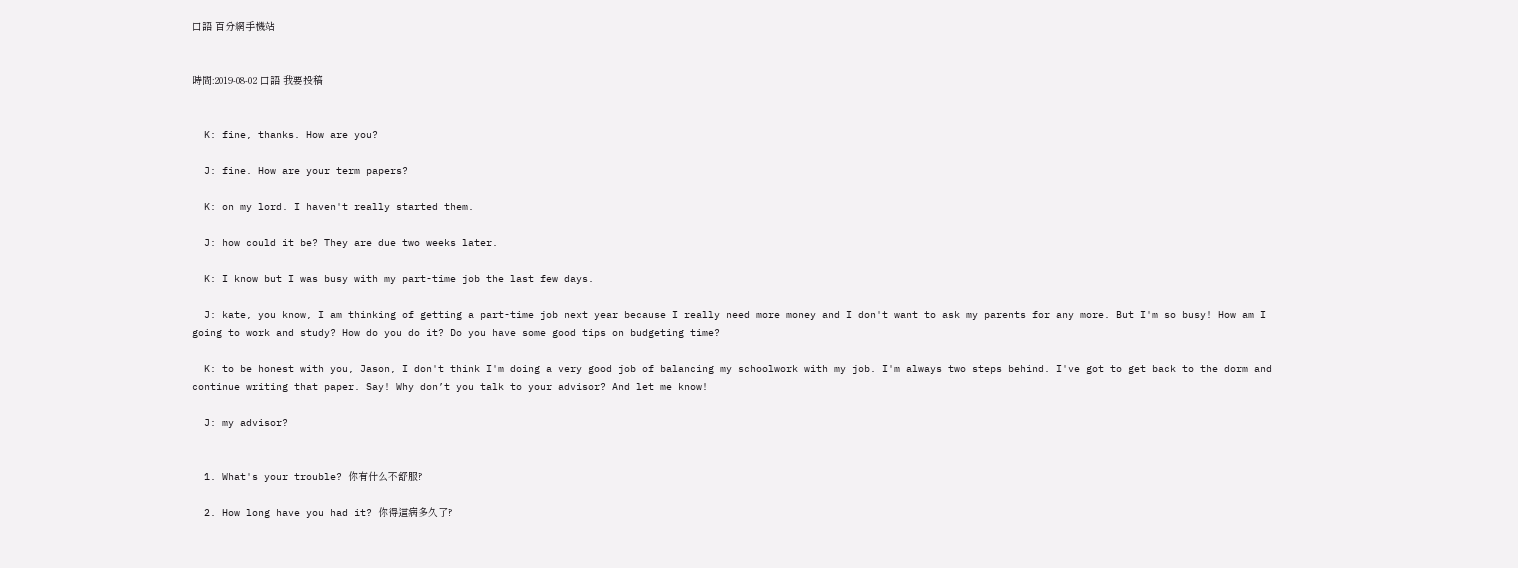口語 百分網手機站


時間:2019-08-02 口語 我要投稿


  K: fine, thanks. How are you?

  J: fine. How are your term papers?

  K: on my lord. I haven't really started them.

  J: how could it be? They are due two weeks later.

  K: I know but I was busy with my part-time job the last few days.

  J: kate, you know, I am thinking of getting a part-time job next year because I really need more money and I don't want to ask my parents for any more. But I'm so busy! How am I going to work and study? How do you do it? Do you have some good tips on budgeting time?

  K: to be honest with you, Jason, I don't think I'm doing a very good job of balancing my schoolwork with my job. I'm always two steps behind. I've got to get back to the dorm and continue writing that paper. Say! Why don’t you talk to your advisor? And let me know!

  J: my advisor?


  1. What's your trouble? 你有什么不舒服?

  2. How long have you had it? 你得這病多久了?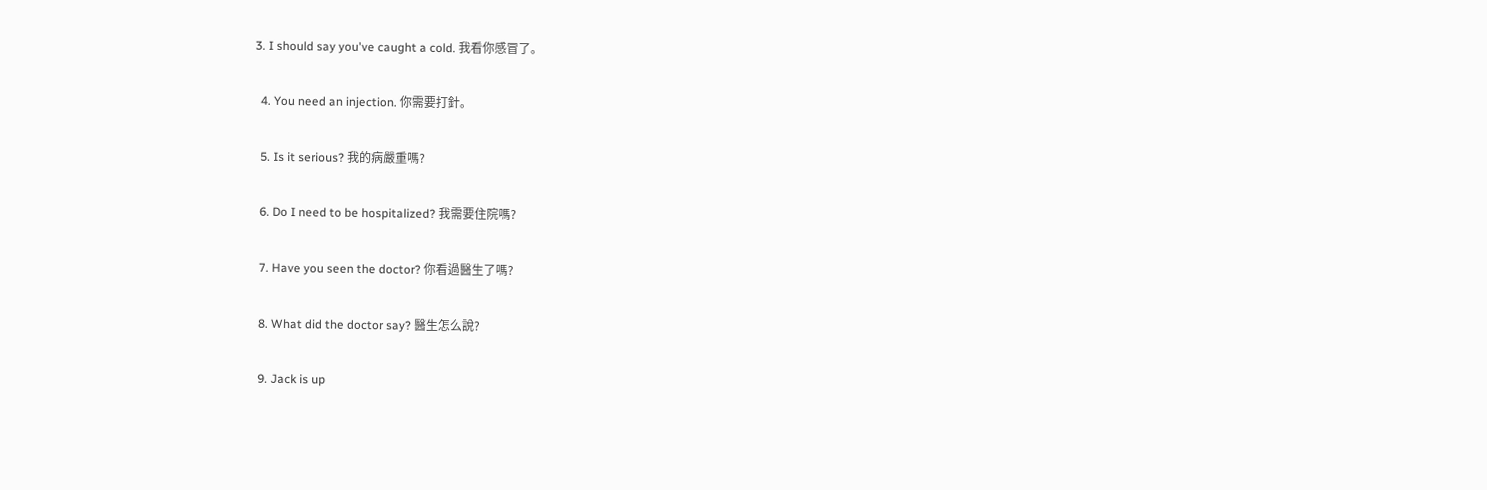3. I should say you've caught a cold. 我看你感冒了。

  4. You need an injection. 你需要打針。

  5. Is it serious? 我的病嚴重嗎?

  6. Do I need to be hospitalized? 我需要住院嗎?

  7. Have you seen the doctor? 你看過醫生了嗎?

  8. What did the doctor say? 醫生怎么說?

  9. Jack is up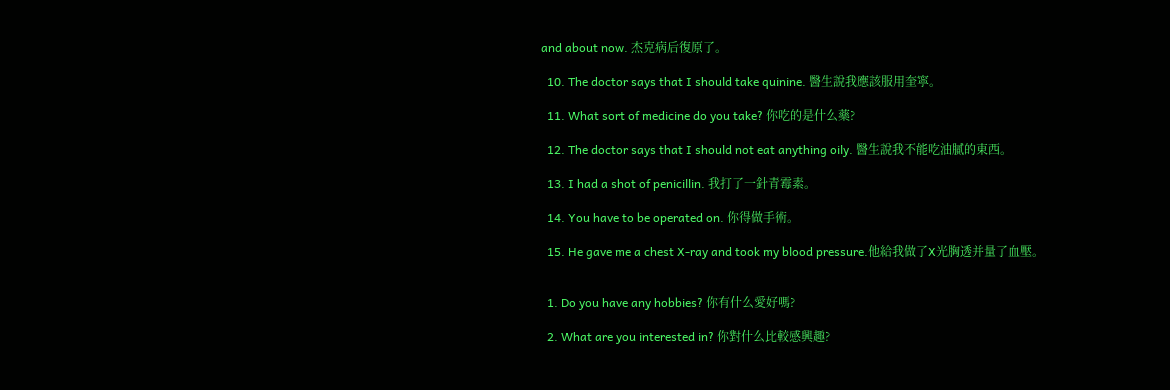and about now. 杰克病后復原了。

  10. The doctor says that I should take quinine. 醫生說我應該服用奎寧。

  11. What sort of medicine do you take? 你吃的是什么藥?

  12. The doctor says that I should not eat anything oily. 醫生說我不能吃油膩的東西。

  13. I had a shot of penicillin. 我打了一針青霉素。

  14. You have to be operated on. 你得做手術。

  15. He gave me a chest X-ray and took my blood pressure.他給我做了X光胸透并量了血壓。


  1. Do you have any hobbies? 你有什么愛好嗎?

  2. What are you interested in? 你對什么比較感興趣?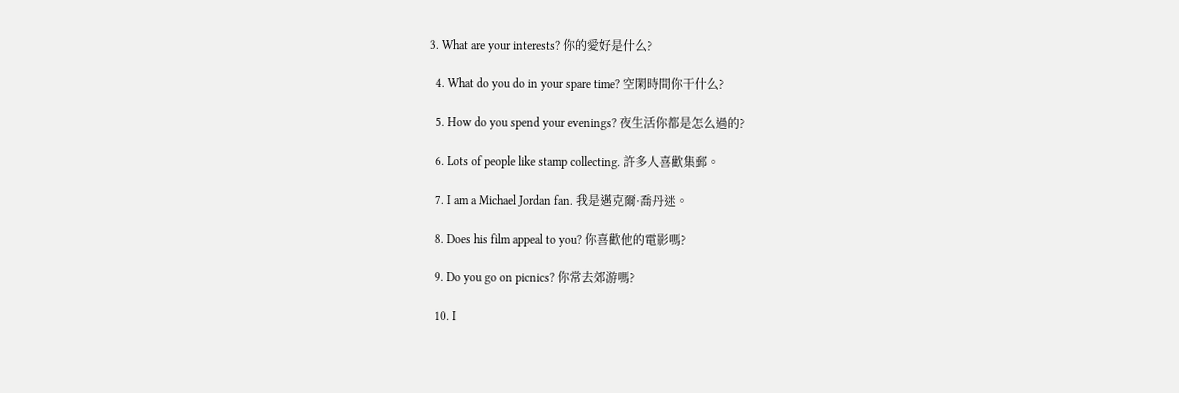3. What are your interests? 你的愛好是什么?

  4. What do you do in your spare time? 空閑時間你干什么?

  5. How do you spend your evenings? 夜生活你都是怎么過的?

  6. Lots of people like stamp collecting. 許多人喜歡集郵。

  7. I am a Michael Jordan fan. 我是邁克爾·喬丹迷。

  8. Does his film appeal to you? 你喜歡他的電影嗎?

  9. Do you go on picnics? 你常去郊游嗎?

  10. I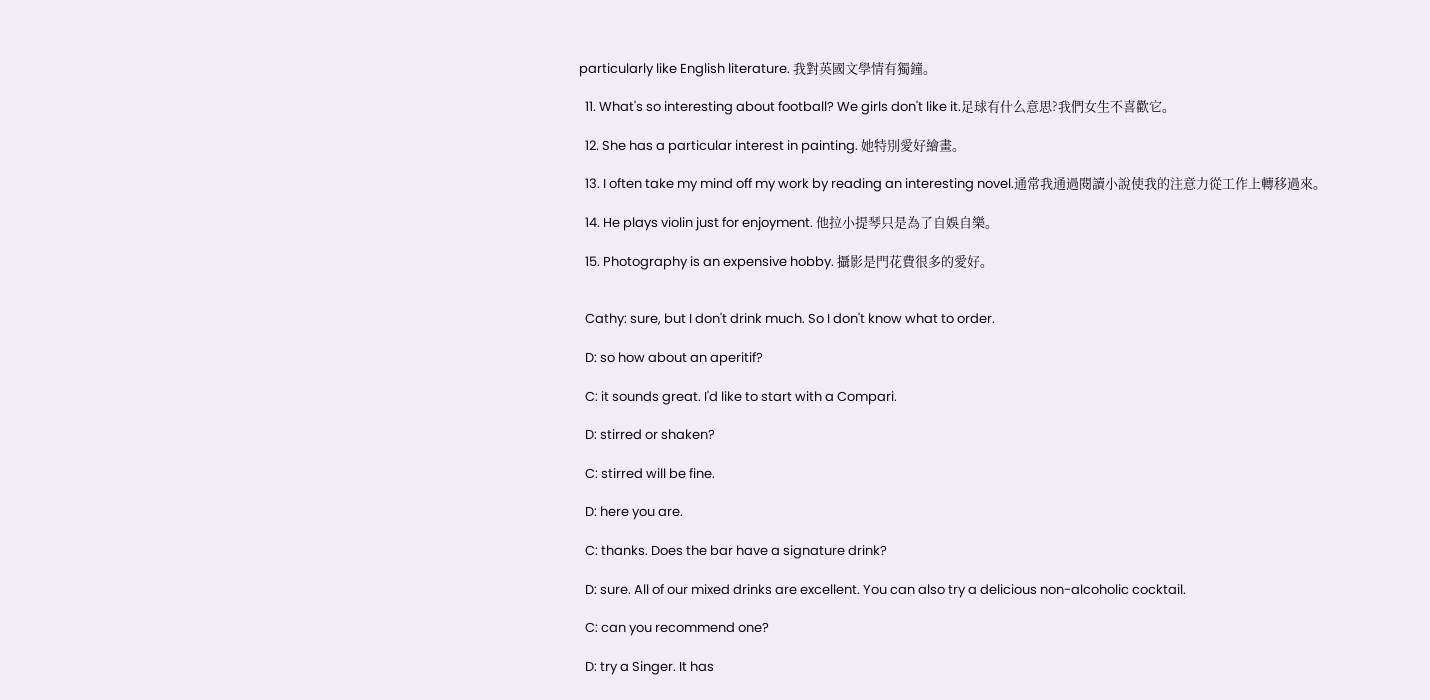particularly like English literature. 我對英國文學情有獨鐘。

  11. What's so interesting about football? We girls don't like it.足球有什么意思?我們女生不喜歡它。

  12. She has a particular interest in painting. 她特別愛好繪畫。

  13. I often take my mind off my work by reading an interesting novel.通常我通過閱讀小說使我的注意力從工作上轉移過來。

  14. He plays violin just for enjoyment. 他拉小提琴只是為了自娛自樂。

  15. Photography is an expensive hobby. 攝影是門花費很多的愛好。


  Cathy: sure, but I don't drink much. So I don't know what to order.

  D: so how about an aperitif?

  C: it sounds great. I'd like to start with a Compari.

  D: stirred or shaken?

  C: stirred will be fine.

  D: here you are.

  C: thanks. Does the bar have a signature drink?

  D: sure. All of our mixed drinks are excellent. You can also try a delicious non-alcoholic cocktail.

  C: can you recommend one?

  D: try a Singer. It has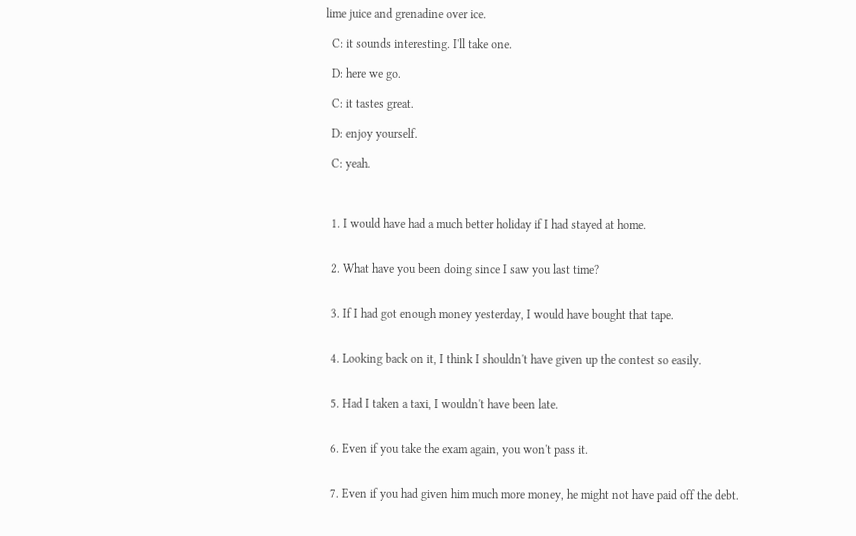lime juice and grenadine over ice.

  C: it sounds interesting. I'll take one.

  D: here we go.

  C: it tastes great.

  D: enjoy yourself.

  C: yeah.



  1. I would have had a much better holiday if I had stayed at home.


  2. What have you been doing since I saw you last time?


  3. If I had got enough money yesterday, I would have bought that tape.


  4. Looking back on it, I think I shouldn't have given up the contest so easily.


  5. Had I taken a taxi, I wouldn't have been late.


  6. Even if you take the exam again, you won't pass it.


  7. Even if you had given him much more money, he might not have paid off the debt.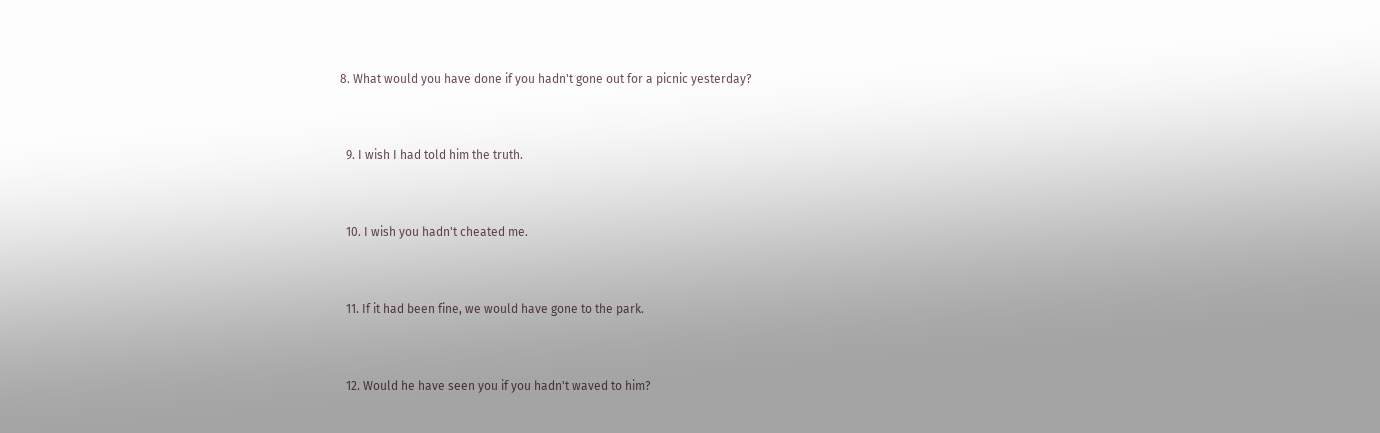8. What would you have done if you hadn't gone out for a picnic yesterday?


  9. I wish I had told him the truth.


  10. I wish you hadn't cheated me.


  11. If it had been fine, we would have gone to the park.


  12. Would he have seen you if you hadn't waved to him?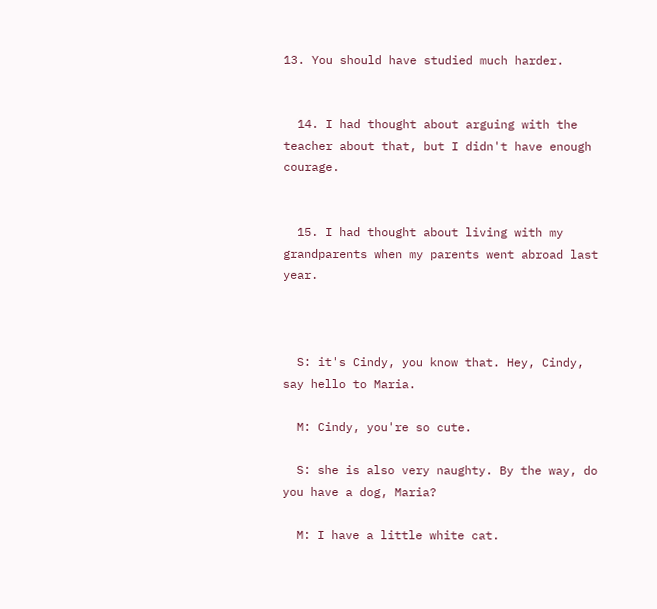13. You should have studied much harder.


  14. I had thought about arguing with the teacher about that, but I didn't have enough courage.


  15. I had thought about living with my grandparents when my parents went abroad last year.



  S: it's Cindy, you know that. Hey, Cindy, say hello to Maria.

  M: Cindy, you're so cute.

  S: she is also very naughty. By the way, do you have a dog, Maria?

  M: I have a little white cat.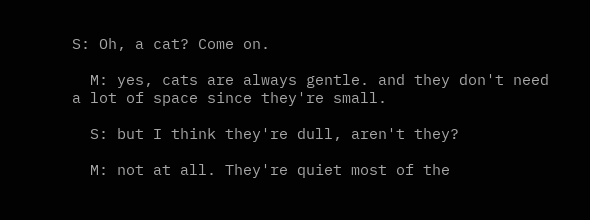S: Oh, a cat? Come on.

  M: yes, cats are always gentle. and they don't need a lot of space since they're small.

  S: but I think they're dull, aren't they?

  M: not at all. They're quiet most of the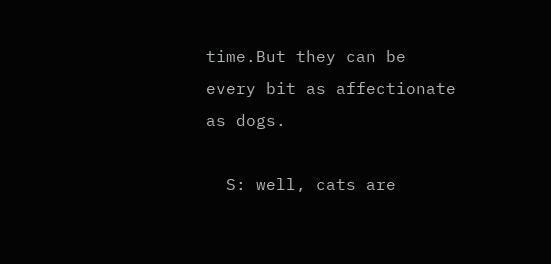time.But they can be every bit as affectionate as dogs.

  S: well, cats are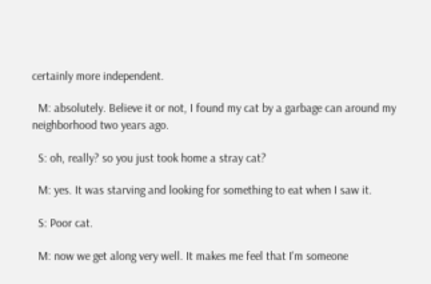certainly more independent.

  M: absolutely. Believe it or not, I found my cat by a garbage can around my neighborhood two years ago.

  S: oh, really? so you just took home a stray cat?

  M: yes. It was starving and looking for something to eat when I saw it.

  S: Poor cat.

  M: now we get along very well. It makes me feel that I'm someone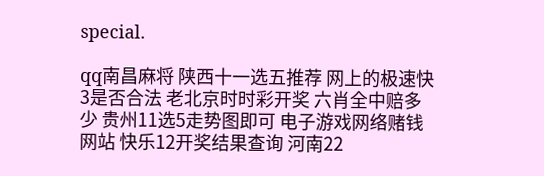special.

qq南昌麻将 陕西十一选五推荐 网上的极速快3是否合法 老北京时时彩开奖 六肖全中赔多少 贵州11选5走势图即可 电子游戏网络赌钱网站 快乐12开奖结果查询 河南22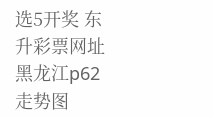选5开奖 东升彩票网址 黑龙江p62走势图